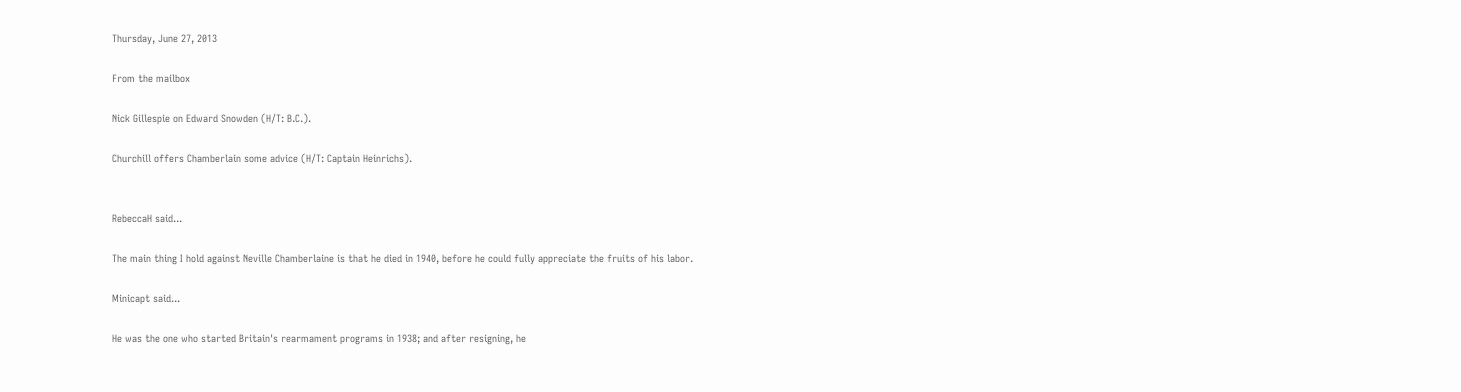Thursday, June 27, 2013

From the mailbox

Nick Gillespie on Edward Snowden (H/T: B.C.).

Churchill offers Chamberlain some advice (H/T: Captain Heinrichs).


RebeccaH said...

The main thing I hold against Neville Chamberlaine is that he died in 1940, before he could fully appreciate the fruits of his labor.

Minicapt said...

He was the one who started Britain's rearmament programs in 1938; and after resigning, he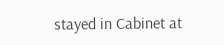stayed in Cabinet at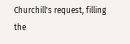Churchill's request, filling the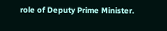role of Deputy Prime Minister.